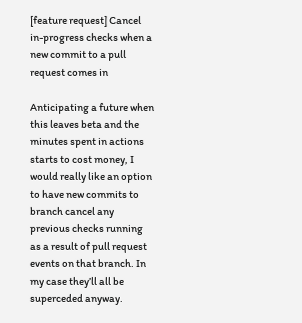[feature request] Cancel in-progress checks when a new commit to a pull request comes in

Anticipating a future when this leaves beta and the minutes spent in actions starts to cost money, I would really like an option to have new commits to branch cancel any previous checks running as a result of pull request events on that branch. In my case they’ll all be superceded anyway.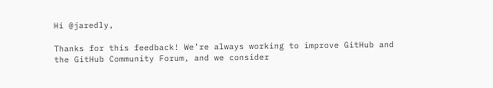Hi @jaredly,

Thanks for this feedback! We’re always working to improve GitHub and the GitHub Community Forum, and we consider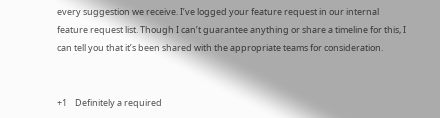every suggestion we receive. I’ve logged your feature request in our internal feature request list. Though I can’t guarantee anything or share a timeline for this, I can tell you that it’s been shared with the appropriate teams for consideration.


+1    Definitely a required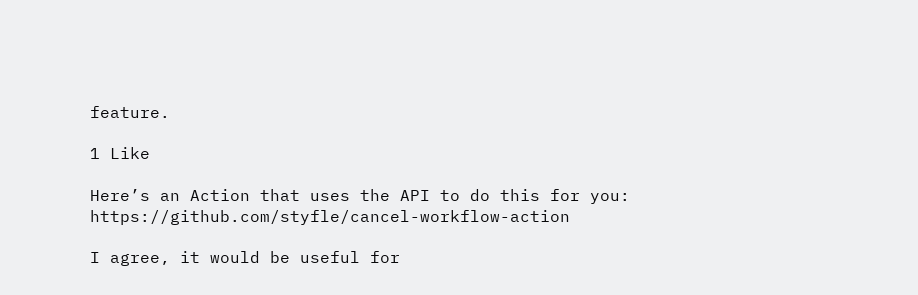feature.

1 Like

Here’s an Action that uses the API to do this for you: https://github.com/styfle/cancel-workflow-action

I agree, it would be useful for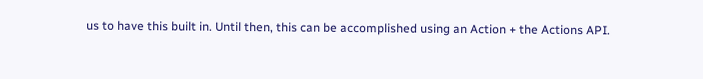us to have this built in. Until then, this can be accomplished using an Action + the Actions API.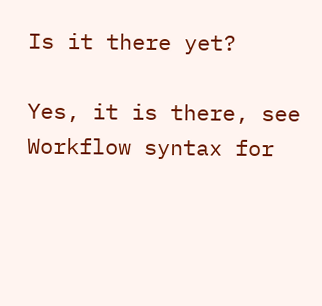Is it there yet?

Yes, it is there, see Workflow syntax for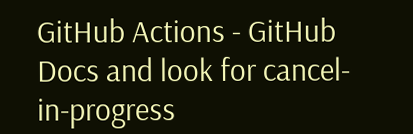GitHub Actions - GitHub Docs and look for cancel-in-progress